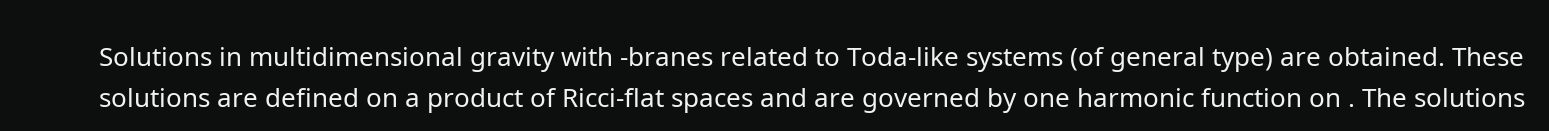Solutions in multidimensional gravity with -branes related to Toda-like systems (of general type) are obtained. These solutions are defined on a product of Ricci-flat spaces and are governed by one harmonic function on . The solutions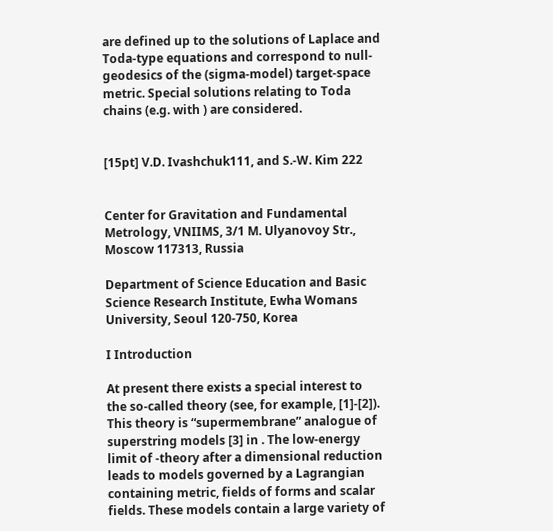are defined up to the solutions of Laplace and Toda-type equations and correspond to null-geodesics of the (sigma-model) target-space metric. Special solutions relating to Toda chains (e.g. with ) are considered.


[15pt] V.D. Ivashchuk111, and S.-W. Kim 222


Center for Gravitation and Fundamental Metrology, VNIIMS, 3/1 M. Ulyanovoy Str., Moscow 117313, Russia

Department of Science Education and Basic Science Research Institute, Ewha Womans University, Seoul 120-750, Korea

I Introduction

At present there exists a special interest to the so-called theory (see, for example, [1]-[2]). This theory is “supermembrane” analogue of superstring models [3] in . The low-energy limit of -theory after a dimensional reduction leads to models governed by a Lagrangian containing metric, fields of forms and scalar fields. These models contain a large variety of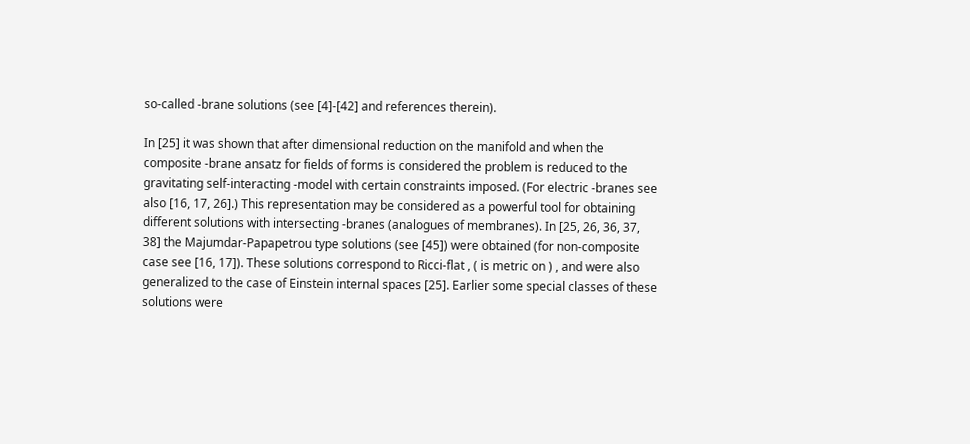so-called -brane solutions (see [4]-[42] and references therein).

In [25] it was shown that after dimensional reduction on the manifold and when the composite -brane ansatz for fields of forms is considered the problem is reduced to the gravitating self-interacting -model with certain constraints imposed. (For electric -branes see also [16, 17, 26].) This representation may be considered as a powerful tool for obtaining different solutions with intersecting -branes (analogues of membranes). In [25, 26, 36, 37, 38] the Majumdar-Papapetrou type solutions (see [45]) were obtained (for non-composite case see [16, 17]). These solutions correspond to Ricci-flat , ( is metric on ) , and were also generalized to the case of Einstein internal spaces [25]. Earlier some special classes of these solutions were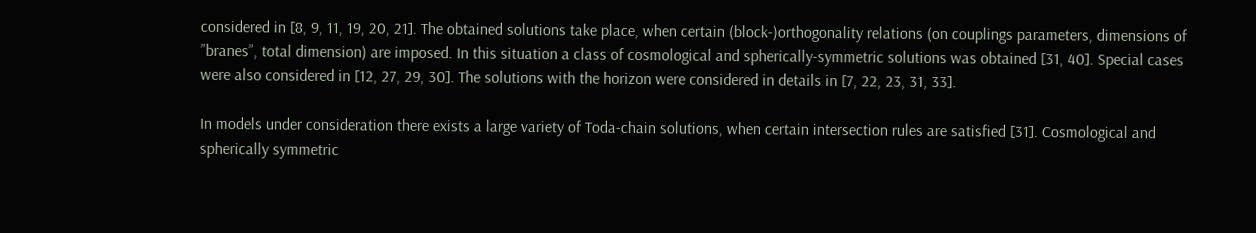considered in [8, 9, 11, 19, 20, 21]. The obtained solutions take place, when certain (block-)orthogonality relations (on couplings parameters, dimensions of ”branes”, total dimension) are imposed. In this situation a class of cosmological and spherically-symmetric solutions was obtained [31, 40]. Special cases were also considered in [12, 27, 29, 30]. The solutions with the horizon were considered in details in [7, 22, 23, 31, 33].

In models under consideration there exists a large variety of Toda-chain solutions, when certain intersection rules are satisfied [31]. Cosmological and spherically symmetric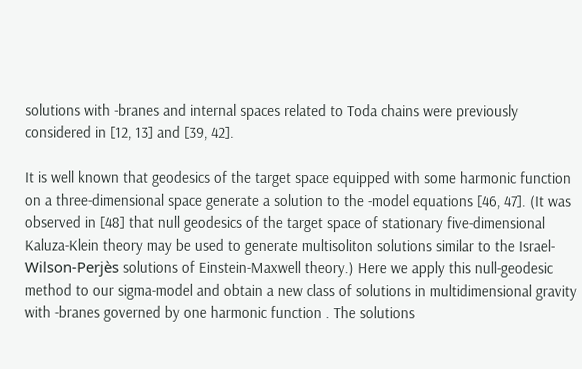solutions with -branes and internal spaces related to Toda chains were previously considered in [12, 13] and [39, 42].

It is well known that geodesics of the target space equipped with some harmonic function on a three-dimensional space generate a solution to the -model equations [46, 47]. (It was observed in [48] that null geodesics of the target space of stationary five-dimensional Kaluza-Klein theory may be used to generate multisoliton solutions similar to the Israel-Wilson-Perjès solutions of Einstein-Maxwell theory.) Here we apply this null-geodesic method to our sigma-model and obtain a new class of solutions in multidimensional gravity with -branes governed by one harmonic function . The solutions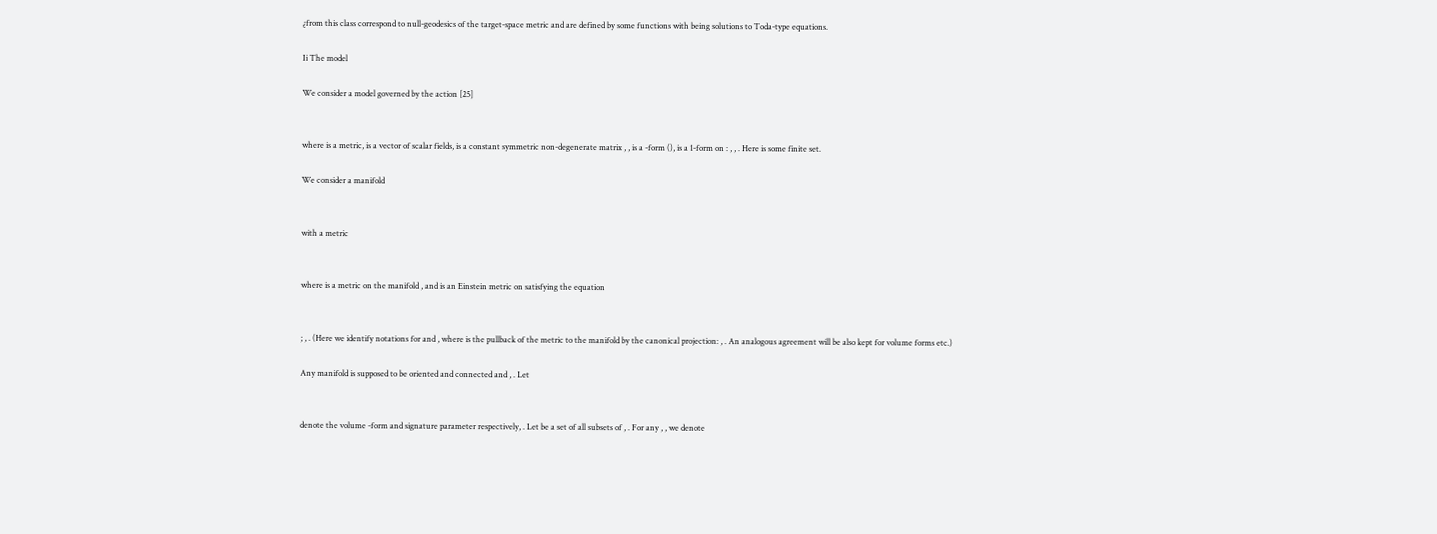¿from this class correspond to null-geodesics of the target-space metric and are defined by some functions with being solutions to Toda-type equations.

Ii The model

We consider a model governed by the action [25]


where is a metric, is a vector of scalar fields, is a constant symmetric non-degenerate matrix , , is a -form (), is a 1-form on : , , . Here is some finite set.

We consider a manifold


with a metric


where is a metric on the manifold , and is an Einstein metric on satisfying the equation


; , . (Here we identify notations for and , where is the pullback of the metric to the manifold by the canonical projection: , . An analogous agreement will be also kept for volume forms etc.)

Any manifold is supposed to be oriented and connected and , . Let


denote the volume -form and signature parameter respectively, . Let be a set of all subsets of , . For any , , we denote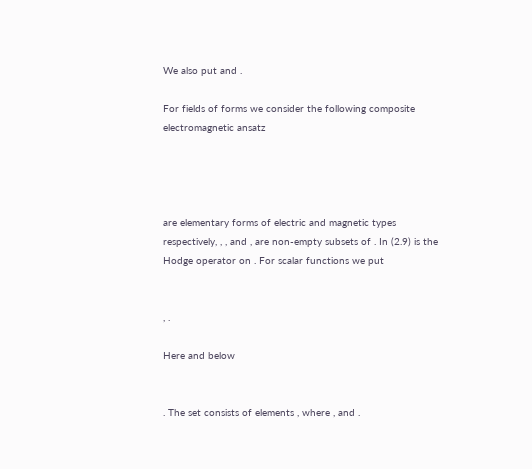We also put and .

For fields of forms we consider the following composite electromagnetic ansatz




are elementary forms of electric and magnetic types respectively, , , and , are non-empty subsets of . In (2.9) is the Hodge operator on . For scalar functions we put


, .

Here and below


. The set consists of elements , where , and .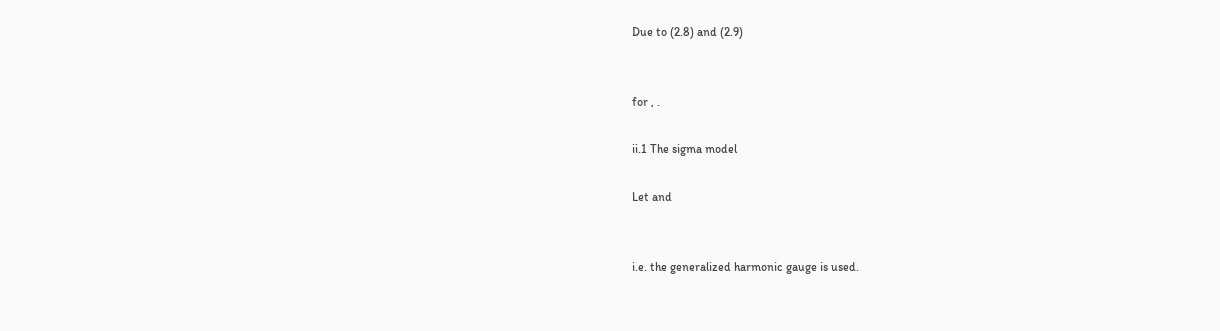Due to (2.8) and (2.9)


for , .

ii.1 The sigma model

Let and


i.e. the generalized harmonic gauge is used.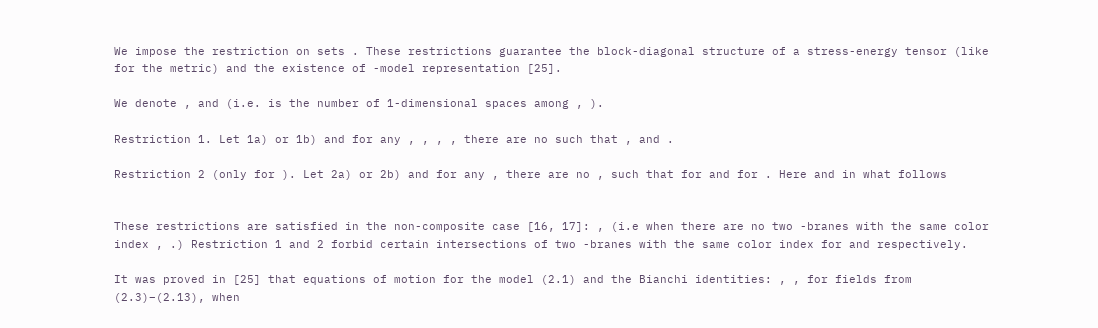We impose the restriction on sets . These restrictions guarantee the block-diagonal structure of a stress-energy tensor (like for the metric) and the existence of -model representation [25].

We denote , and (i.e. is the number of 1-dimensional spaces among , ).

Restriction 1. Let 1a) or 1b) and for any , , , , there are no such that , and .

Restriction 2 (only for ). Let 2a) or 2b) and for any , there are no , such that for and for . Here and in what follows


These restrictions are satisfied in the non-composite case [16, 17]: , (i.e when there are no two -branes with the same color index , .) Restriction 1 and 2 forbid certain intersections of two -branes with the same color index for and respectively.

It was proved in [25] that equations of motion for the model (2.1) and the Bianchi identities: , , for fields from (2.3)–(2.13), when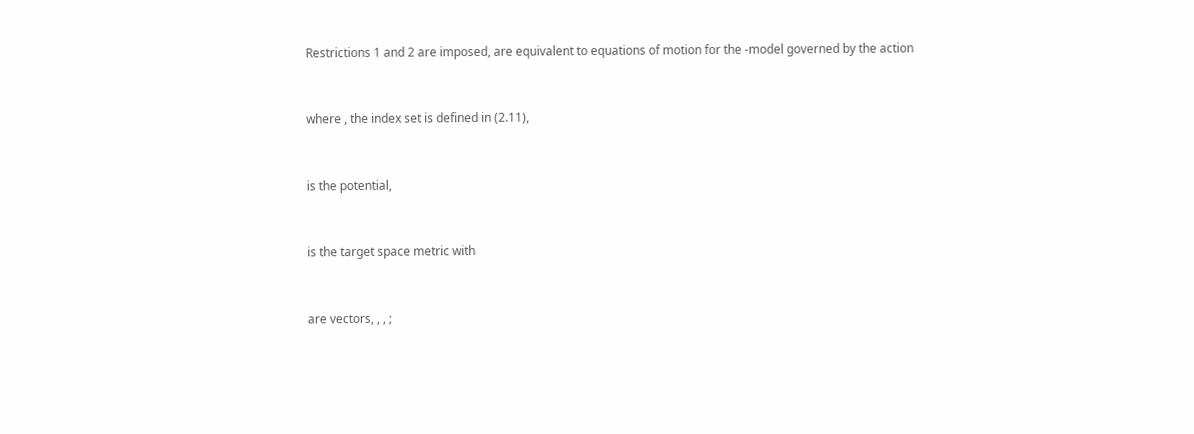Restrictions 1 and 2 are imposed, are equivalent to equations of motion for the -model governed by the action


where , the index set is defined in (2.11),


is the potential,


is the target space metric with


are vectors, , , ;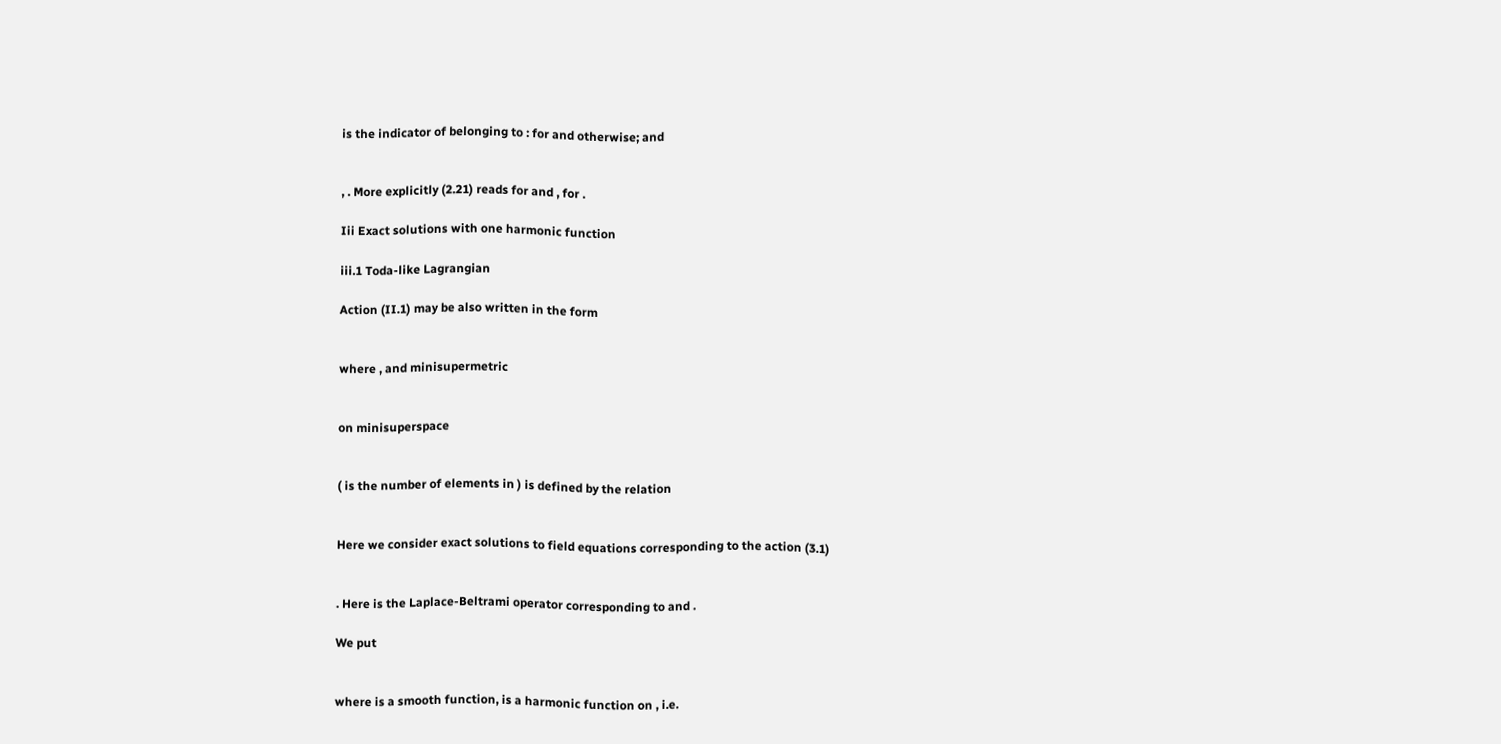is the indicator of belonging to : for and otherwise; and


, . More explicitly (2.21) reads for and , for .

Iii Exact solutions with one harmonic function

iii.1 Toda-like Lagrangian

Action (II.1) may be also written in the form


where , and minisupermetric


on minisuperspace


( is the number of elements in ) is defined by the relation


Here we consider exact solutions to field equations corresponding to the action (3.1)


. Here is the Laplace-Beltrami operator corresponding to and .

We put


where is a smooth function, is a harmonic function on , i.e.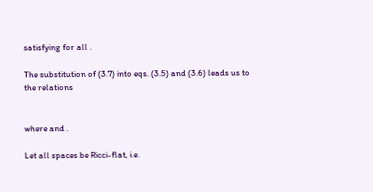satisfying for all .

The substitution of (3.7) into eqs. (3.5) and (3.6) leads us to the relations


where and .

Let all spaces be Ricci-flat, i.e.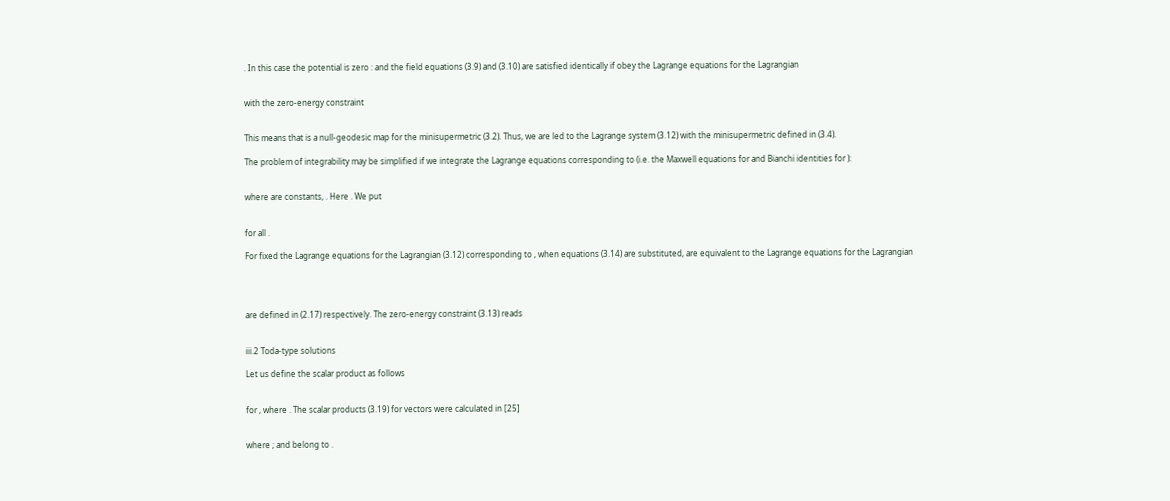. In this case the potential is zero : and the field equations (3.9) and (3.10) are satisfied identically if obey the Lagrange equations for the Lagrangian


with the zero-energy constraint


This means that is a null-geodesic map for the minisupermetric (3.2). Thus, we are led to the Lagrange system (3.12) with the minisupermetric defined in (3.4).

The problem of integrability may be simplified if we integrate the Lagrange equations corresponding to (i.e. the Maxwell equations for and Bianchi identities for ):


where are constants, . Here . We put


for all .

For fixed the Lagrange equations for the Lagrangian (3.12) corresponding to , when equations (3.14) are substituted, are equivalent to the Lagrange equations for the Lagrangian




are defined in (2.17) respectively. The zero-energy constraint (3.13) reads


iii.2 Toda-type solutions

Let us define the scalar product as follows


for , where . The scalar products (3.19) for vectors were calculated in [25]


where ; and belong to .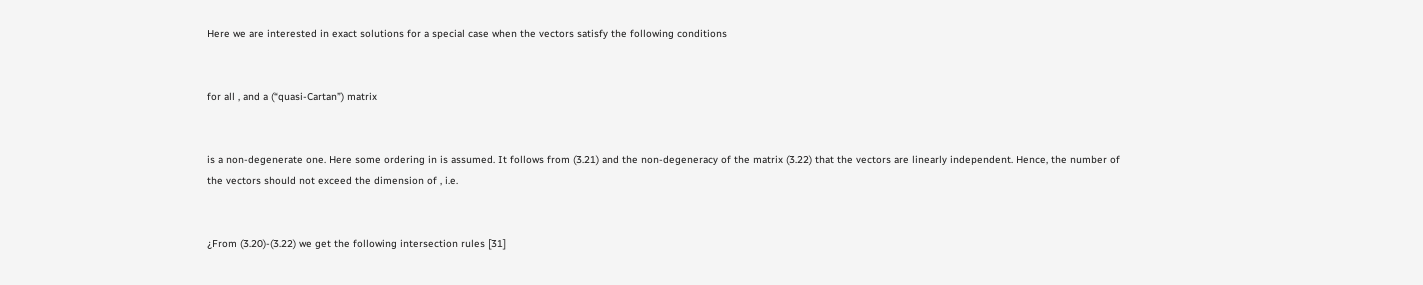Here we are interested in exact solutions for a special case when the vectors satisfy the following conditions


for all , and a (“quasi-Cartan”) matrix


is a non-degenerate one. Here some ordering in is assumed. It follows from (3.21) and the non-degeneracy of the matrix (3.22) that the vectors are linearly independent. Hence, the number of the vectors should not exceed the dimension of , i.e.


¿From (3.20)-(3.22) we get the following intersection rules [31]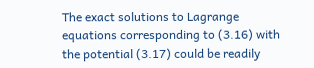The exact solutions to Lagrange equations corresponding to (3.16) with the potential (3.17) could be readily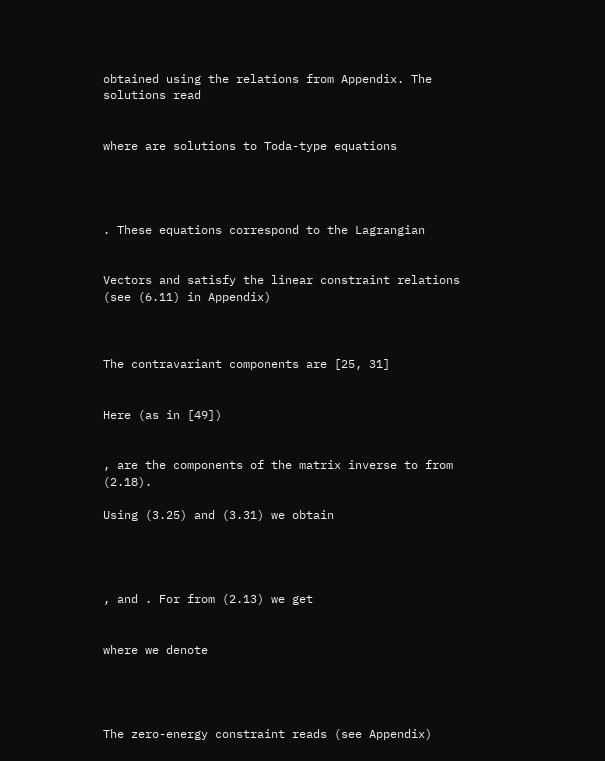obtained using the relations from Appendix. The solutions read


where are solutions to Toda-type equations




. These equations correspond to the Lagrangian


Vectors and satisfy the linear constraint relations (see (6.11) in Appendix)



The contravariant components are [25, 31]


Here (as in [49])


, are the components of the matrix inverse to from (2.18).

Using (3.25) and (3.31) we obtain




, and . For from (2.13) we get


where we denote




The zero-energy constraint reads (see Appendix)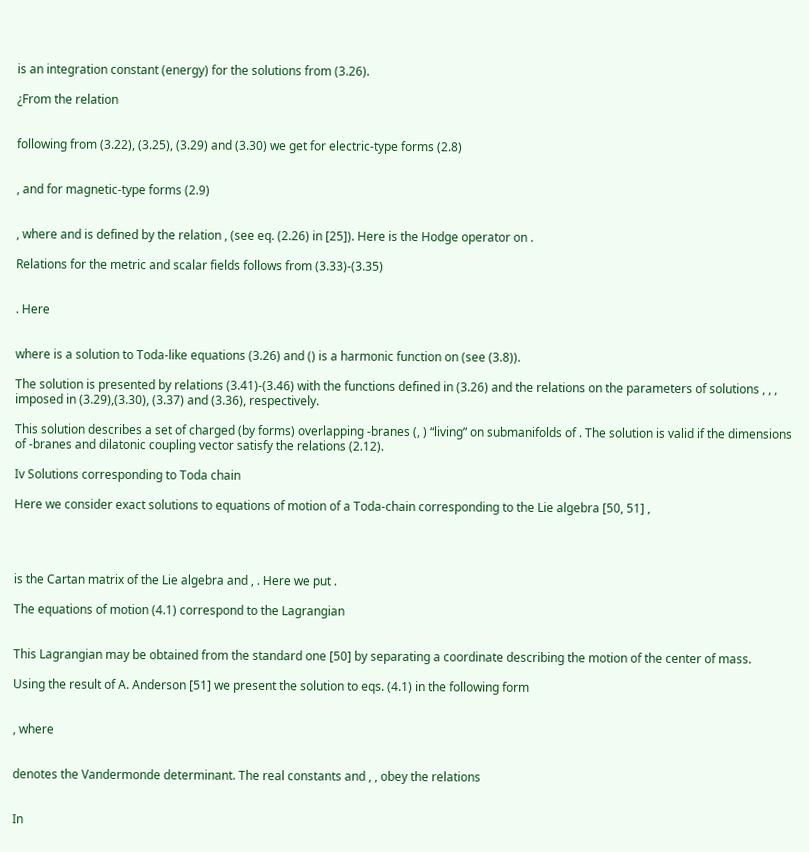is an integration constant (energy) for the solutions from (3.26).

¿From the relation


following from (3.22), (3.25), (3.29) and (3.30) we get for electric-type forms (2.8)


, and for magnetic-type forms (2.9)


, where and is defined by the relation , (see eq. (2.26) in [25]). Here is the Hodge operator on .

Relations for the metric and scalar fields follows from (3.33)-(3.35)


. Here


where is a solution to Toda-like equations (3.26) and () is a harmonic function on (see (3.8)).

The solution is presented by relations (3.41)-(3.46) with the functions defined in (3.26) and the relations on the parameters of solutions , , , imposed in (3.29),(3.30), (3.37) and (3.36), respectively.

This solution describes a set of charged (by forms) overlapping -branes (, ) “living” on submanifolds of . The solution is valid if the dimensions of -branes and dilatonic coupling vector satisfy the relations (2.12).

Iv Solutions corresponding to Toda chain

Here we consider exact solutions to equations of motion of a Toda-chain corresponding to the Lie algebra [50, 51] ,




is the Cartan matrix of the Lie algebra and , . Here we put .

The equations of motion (4.1) correspond to the Lagrangian


This Lagrangian may be obtained from the standard one [50] by separating a coordinate describing the motion of the center of mass.

Using the result of A. Anderson [51] we present the solution to eqs. (4.1) in the following form


, where


denotes the Vandermonde determinant. The real constants and , , obey the relations


In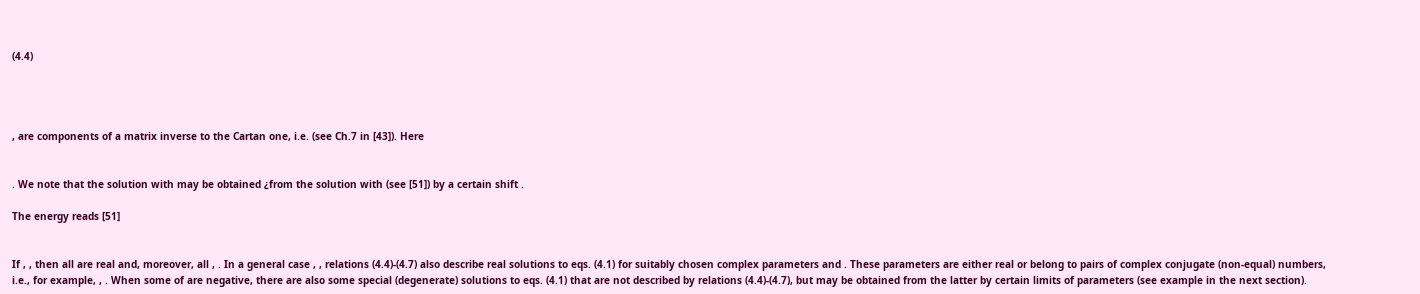(4.4)




, are components of a matrix inverse to the Cartan one, i.e. (see Ch.7 in [43]). Here


. We note that the solution with may be obtained ¿from the solution with (see [51]) by a certain shift .

The energy reads [51]


If , , then all are real and, moreover, all , . In a general case , , relations (4.4)-(4.7) also describe real solutions to eqs. (4.1) for suitably chosen complex parameters and . These parameters are either real or belong to pairs of complex conjugate (non-equal) numbers, i.e., for example, , . When some of are negative, there are also some special (degenerate) solutions to eqs. (4.1) that are not described by relations (4.4)-(4.7), but may be obtained from the latter by certain limits of parameters (see example in the next section).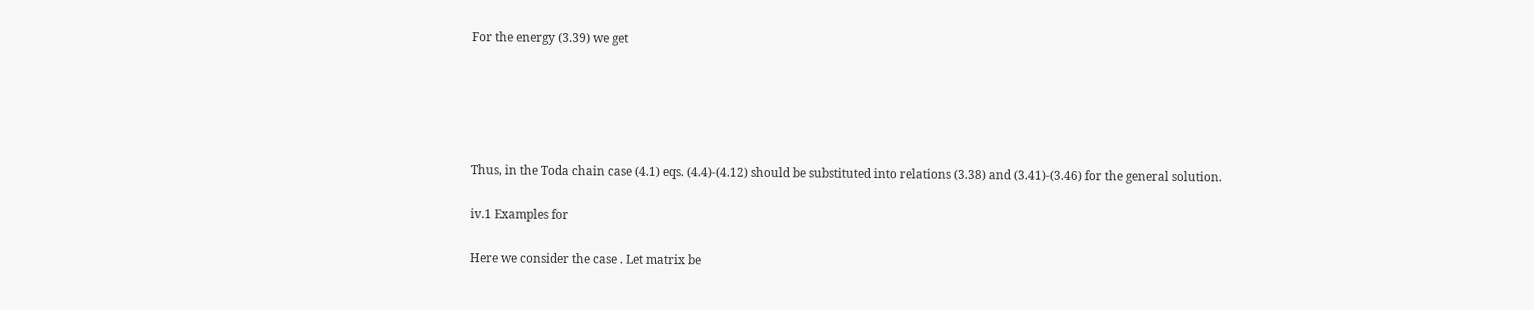For the energy (3.39) we get





Thus, in the Toda chain case (4.1) eqs. (4.4)-(4.12) should be substituted into relations (3.38) and (3.41)-(3.46) for the general solution.

iv.1 Examples for

Here we consider the case . Let matrix be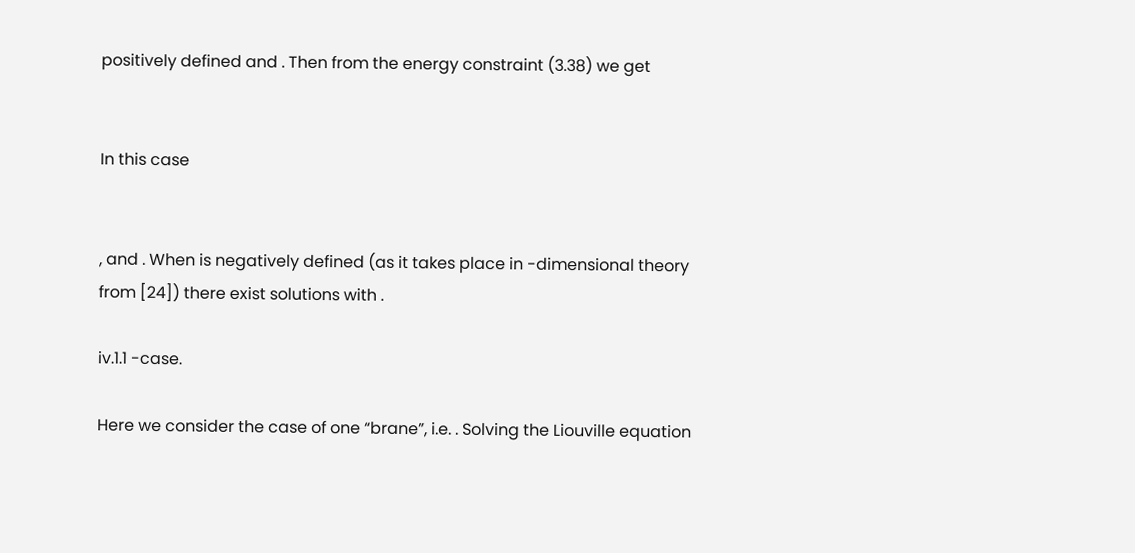positively defined and . Then from the energy constraint (3.38) we get


In this case


, and . When is negatively defined (as it takes place in -dimensional theory from [24]) there exist solutions with .

iv.1.1 -case.

Here we consider the case of one “brane”, i.e. . Solving the Liouville equation